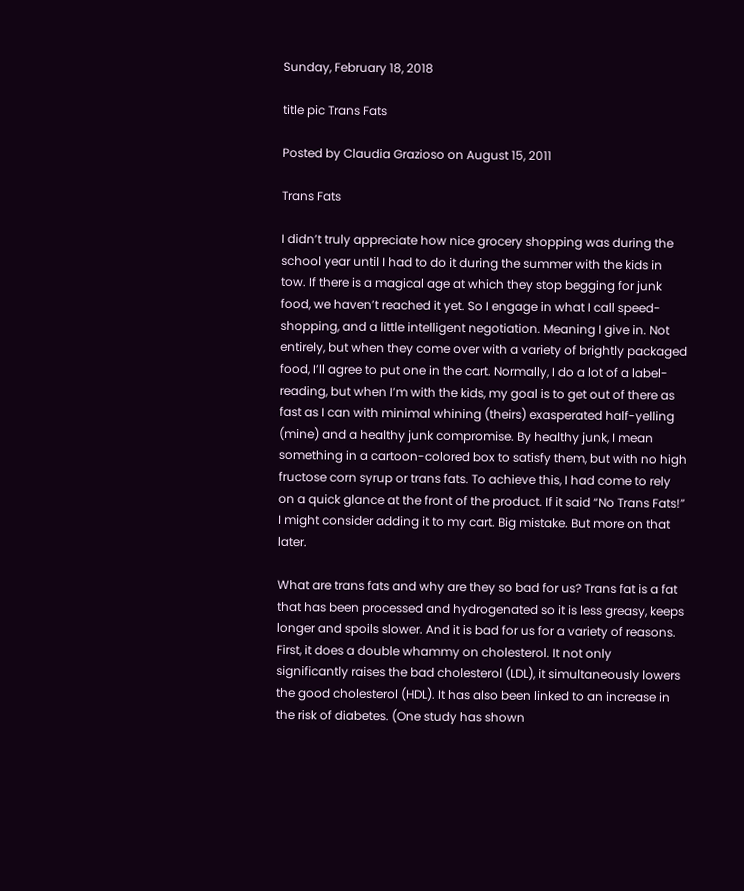Sunday, February 18, 2018

title pic Trans Fats

Posted by Claudia Grazioso on August 15, 2011

Trans Fats

I didn’t truly appreciate how nice grocery shopping was during the school year until I had to do it during the summer with the kids in tow. If there is a magical age at which they stop begging for junk food, we haven’t reached it yet. So I engage in what I call speed-shopping, and a little intelligent negotiation. Meaning I give in. Not entirely, but when they come over with a variety of brightly packaged food, I’ll agree to put one in the cart. Normally, I do a lot of a label-reading, but when I’m with the kids, my goal is to get out of there as fast as I can with minimal whining (theirs) exasperated half-yelling (mine) and a healthy junk compromise. By healthy junk, I mean something in a cartoon-colored box to satisfy them, but with no high fructose corn syrup or trans fats. To achieve this, I had come to rely on a quick glance at the front of the product. If it said “No Trans Fats!” I might consider adding it to my cart. Big mistake. But more on that later.

What are trans fats and why are they so bad for us? Trans fat is a fat that has been processed and hydrogenated so it is less greasy, keeps longer and spoils slower. And it is bad for us for a variety of reasons. First, it does a double whammy on cholesterol. It not only significantly raises the bad cholesterol (LDL), it simultaneously lowers the good cholesterol (HDL). It has also been linked to an increase in the risk of diabetes. (One study has shown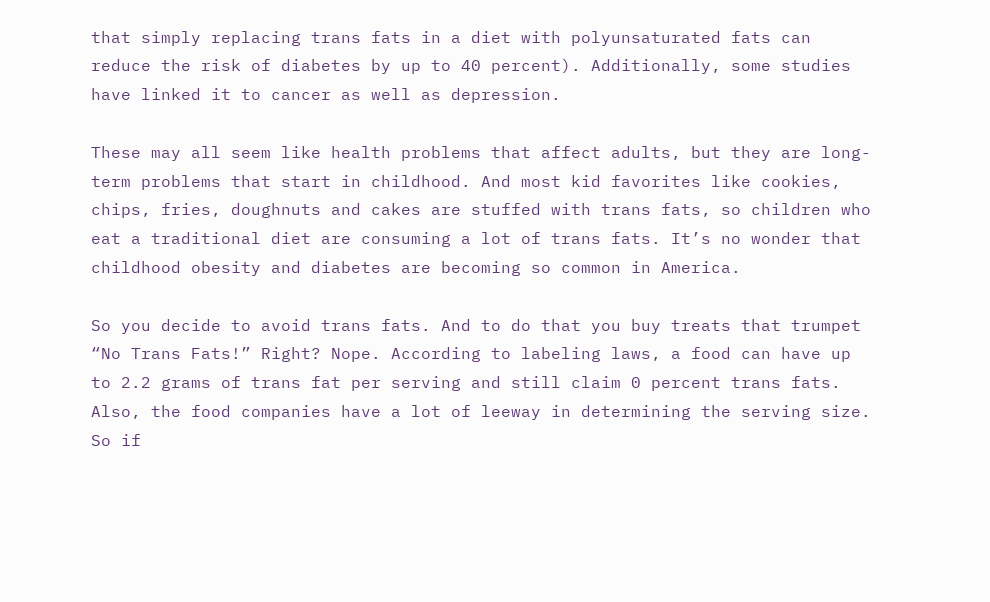that simply replacing trans fats in a diet with polyunsaturated fats can reduce the risk of diabetes by up to 40 percent). Additionally, some studies have linked it to cancer as well as depression.

These may all seem like health problems that affect adults, but they are long-term problems that start in childhood. And most kid favorites like cookies, chips, fries, doughnuts and cakes are stuffed with trans fats, so children who eat a traditional diet are consuming a lot of trans fats. It’s no wonder that childhood obesity and diabetes are becoming so common in America.

So you decide to avoid trans fats. And to do that you buy treats that trumpet “No Trans Fats!” Right? Nope. According to labeling laws, a food can have up to 2.2 grams of trans fat per serving and still claim 0 percent trans fats. Also, the food companies have a lot of leeway in determining the serving size. So if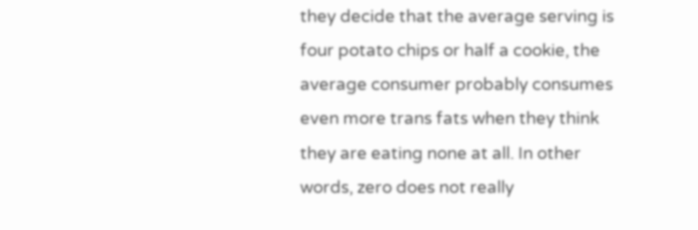they decide that the average serving is four potato chips or half a cookie, the average consumer probably consumes even more trans fats when they think they are eating none at all. In other words, zero does not really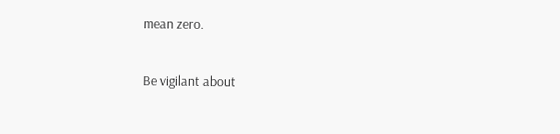mean zero.

Be vigilant about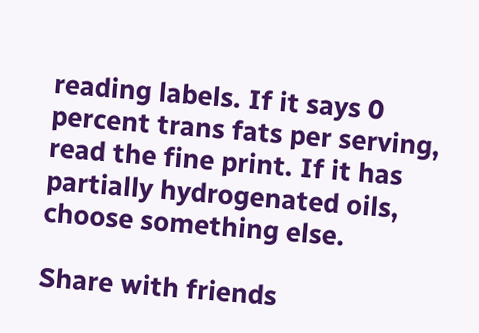reading labels. If it says 0 percent trans fats per serving, read the fine print. If it has partially hydrogenated oils, choose something else.

Share with friends